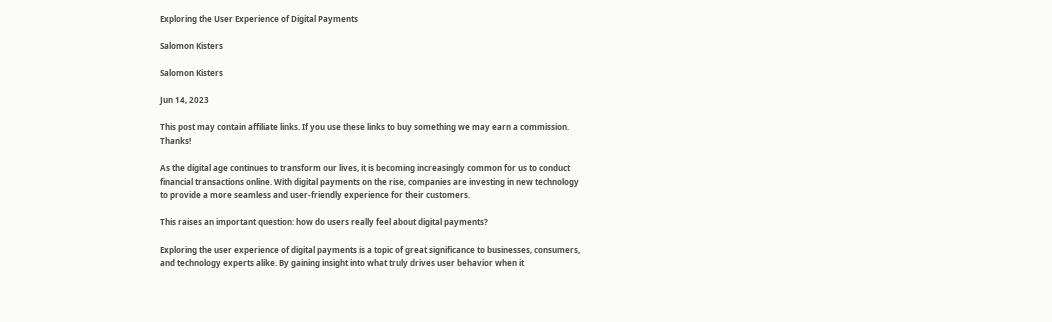Exploring the User Experience of Digital Payments

Salomon Kisters

Salomon Kisters

Jun 14, 2023

This post may contain affiliate links. If you use these links to buy something we may earn a commission. Thanks!

As the digital age continues to transform our lives, it is becoming increasingly common for us to conduct financial transactions online. With digital payments on the rise, companies are investing in new technology to provide a more seamless and user-friendly experience for their customers.

This raises an important question: how do users really feel about digital payments?

Exploring the user experience of digital payments is a topic of great significance to businesses, consumers, and technology experts alike. By gaining insight into what truly drives user behavior when it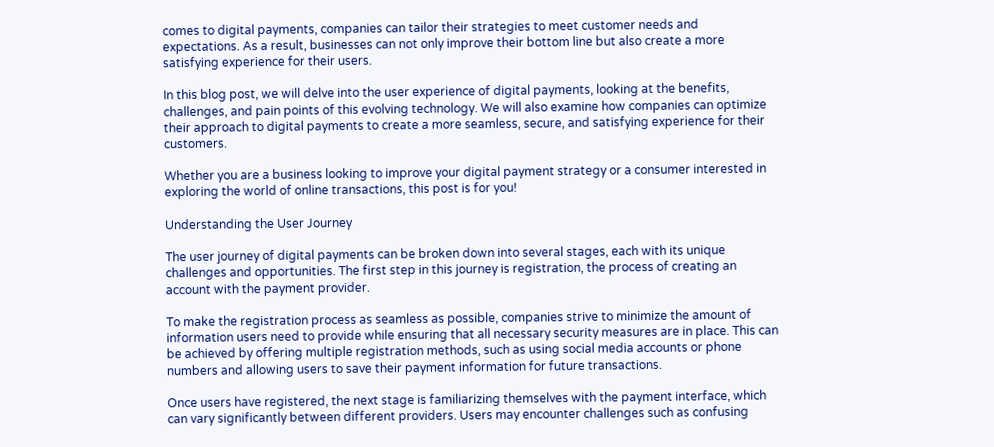comes to digital payments, companies can tailor their strategies to meet customer needs and expectations. As a result, businesses can not only improve their bottom line but also create a more satisfying experience for their users.

In this blog post, we will delve into the user experience of digital payments, looking at the benefits, challenges, and pain points of this evolving technology. We will also examine how companies can optimize their approach to digital payments to create a more seamless, secure, and satisfying experience for their customers.

Whether you are a business looking to improve your digital payment strategy or a consumer interested in exploring the world of online transactions, this post is for you!

Understanding the User Journey

The user journey of digital payments can be broken down into several stages, each with its unique challenges and opportunities. The first step in this journey is registration, the process of creating an account with the payment provider.

To make the registration process as seamless as possible, companies strive to minimize the amount of information users need to provide while ensuring that all necessary security measures are in place. This can be achieved by offering multiple registration methods, such as using social media accounts or phone numbers and allowing users to save their payment information for future transactions.

Once users have registered, the next stage is familiarizing themselves with the payment interface, which can vary significantly between different providers. Users may encounter challenges such as confusing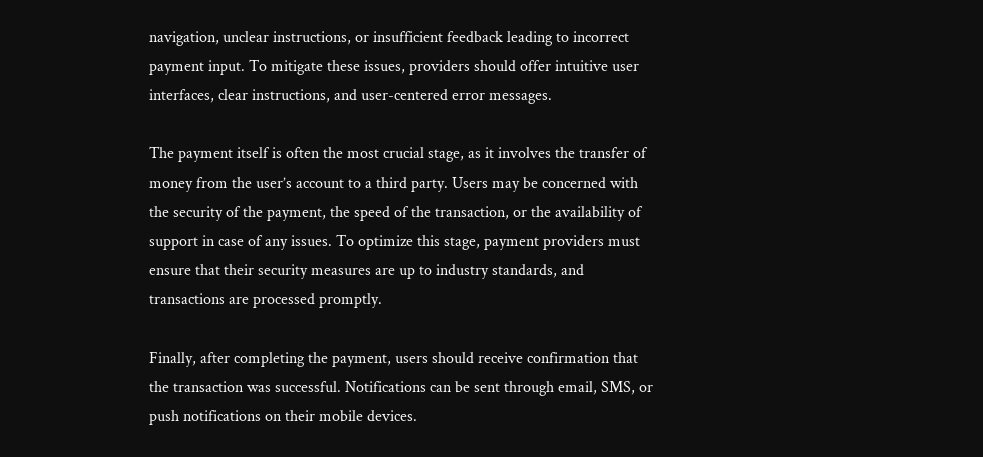navigation, unclear instructions, or insufficient feedback leading to incorrect payment input. To mitigate these issues, providers should offer intuitive user interfaces, clear instructions, and user-centered error messages.

The payment itself is often the most crucial stage, as it involves the transfer of money from the user’s account to a third party. Users may be concerned with the security of the payment, the speed of the transaction, or the availability of support in case of any issues. To optimize this stage, payment providers must ensure that their security measures are up to industry standards, and transactions are processed promptly.

Finally, after completing the payment, users should receive confirmation that the transaction was successful. Notifications can be sent through email, SMS, or push notifications on their mobile devices.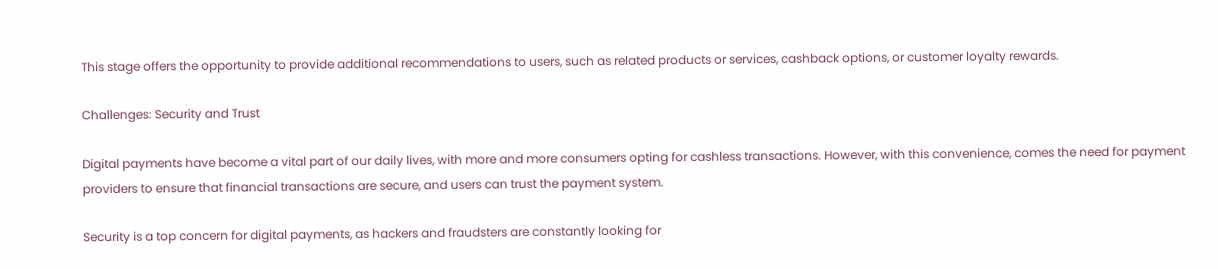This stage offers the opportunity to provide additional recommendations to users, such as related products or services, cashback options, or customer loyalty rewards.

Challenges: Security and Trust

Digital payments have become a vital part of our daily lives, with more and more consumers opting for cashless transactions. However, with this convenience, comes the need for payment providers to ensure that financial transactions are secure, and users can trust the payment system.

Security is a top concern for digital payments, as hackers and fraudsters are constantly looking for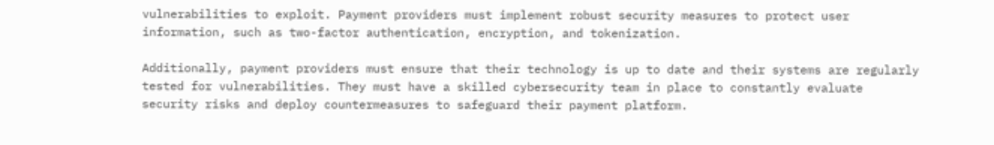vulnerabilities to exploit. Payment providers must implement robust security measures to protect user information, such as two-factor authentication, encryption, and tokenization.

Additionally, payment providers must ensure that their technology is up to date and their systems are regularly tested for vulnerabilities. They must have a skilled cybersecurity team in place to constantly evaluate security risks and deploy countermeasures to safeguard their payment platform.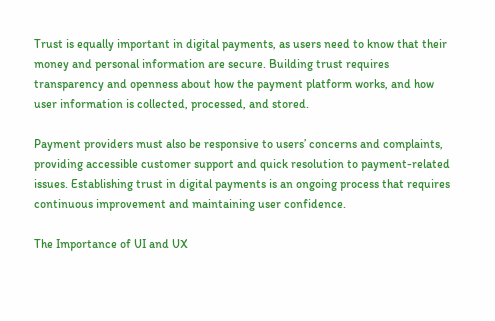Trust is equally important in digital payments, as users need to know that their money and personal information are secure. Building trust requires transparency and openness about how the payment platform works, and how user information is collected, processed, and stored.

Payment providers must also be responsive to users’ concerns and complaints, providing accessible customer support and quick resolution to payment-related issues. Establishing trust in digital payments is an ongoing process that requires continuous improvement and maintaining user confidence.

The Importance of UI and UX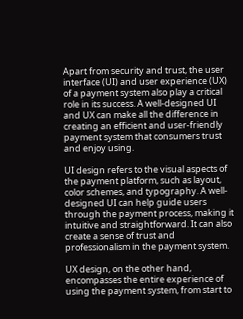Apart from security and trust, the user interface (UI) and user experience (UX) of a payment system also play a critical role in its success. A well-designed UI and UX can make all the difference in creating an efficient and user-friendly payment system that consumers trust and enjoy using.

UI design refers to the visual aspects of the payment platform, such as layout, color schemes, and typography. A well-designed UI can help guide users through the payment process, making it intuitive and straightforward. It can also create a sense of trust and professionalism in the payment system.

UX design, on the other hand, encompasses the entire experience of using the payment system, from start to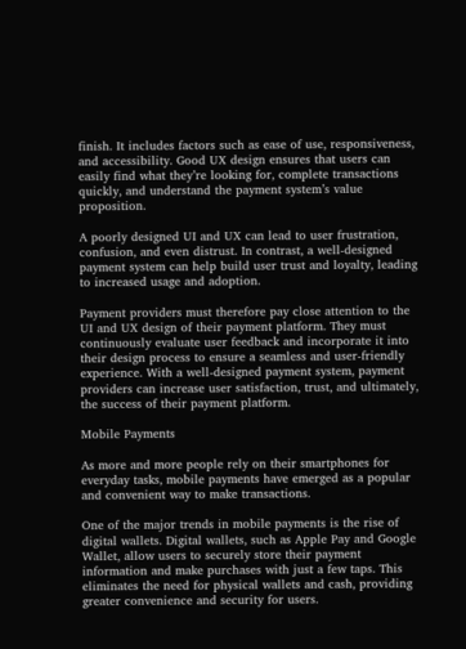finish. It includes factors such as ease of use, responsiveness, and accessibility. Good UX design ensures that users can easily find what they’re looking for, complete transactions quickly, and understand the payment system’s value proposition.

A poorly designed UI and UX can lead to user frustration, confusion, and even distrust. In contrast, a well-designed payment system can help build user trust and loyalty, leading to increased usage and adoption.

Payment providers must therefore pay close attention to the UI and UX design of their payment platform. They must continuously evaluate user feedback and incorporate it into their design process to ensure a seamless and user-friendly experience. With a well-designed payment system, payment providers can increase user satisfaction, trust, and ultimately, the success of their payment platform.

Mobile Payments

As more and more people rely on their smartphones for everyday tasks, mobile payments have emerged as a popular and convenient way to make transactions.

One of the major trends in mobile payments is the rise of digital wallets. Digital wallets, such as Apple Pay and Google Wallet, allow users to securely store their payment information and make purchases with just a few taps. This eliminates the need for physical wallets and cash, providing greater convenience and security for users.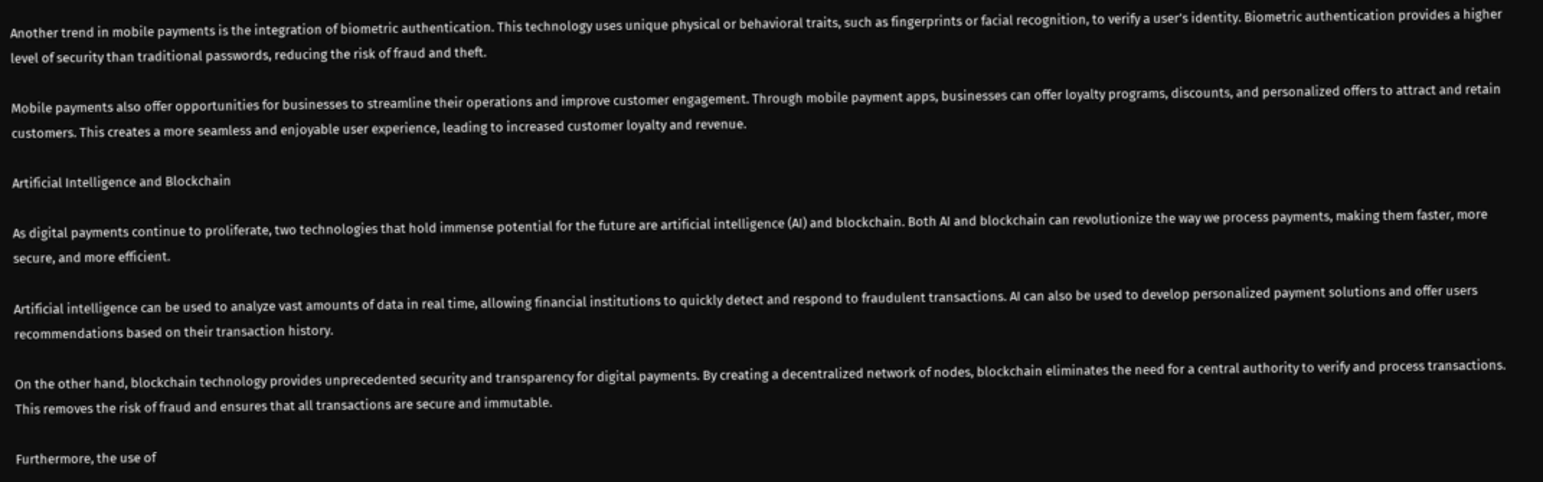Another trend in mobile payments is the integration of biometric authentication. This technology uses unique physical or behavioral traits, such as fingerprints or facial recognition, to verify a user’s identity. Biometric authentication provides a higher level of security than traditional passwords, reducing the risk of fraud and theft.

Mobile payments also offer opportunities for businesses to streamline their operations and improve customer engagement. Through mobile payment apps, businesses can offer loyalty programs, discounts, and personalized offers to attract and retain customers. This creates a more seamless and enjoyable user experience, leading to increased customer loyalty and revenue.

Artificial Intelligence and Blockchain

As digital payments continue to proliferate, two technologies that hold immense potential for the future are artificial intelligence (AI) and blockchain. Both AI and blockchain can revolutionize the way we process payments, making them faster, more secure, and more efficient.

Artificial intelligence can be used to analyze vast amounts of data in real time, allowing financial institutions to quickly detect and respond to fraudulent transactions. AI can also be used to develop personalized payment solutions and offer users recommendations based on their transaction history.

On the other hand, blockchain technology provides unprecedented security and transparency for digital payments. By creating a decentralized network of nodes, blockchain eliminates the need for a central authority to verify and process transactions. This removes the risk of fraud and ensures that all transactions are secure and immutable.

Furthermore, the use of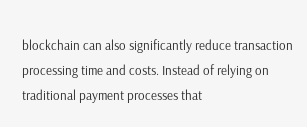blockchain can also significantly reduce transaction processing time and costs. Instead of relying on traditional payment processes that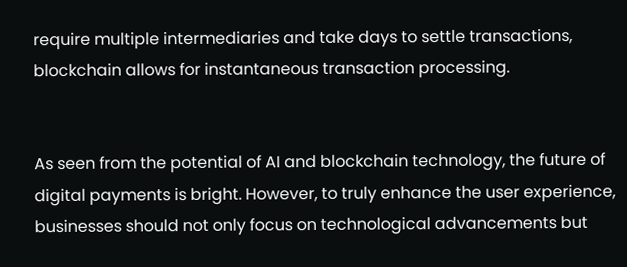require multiple intermediaries and take days to settle transactions, blockchain allows for instantaneous transaction processing.


As seen from the potential of AI and blockchain technology, the future of digital payments is bright. However, to truly enhance the user experience, businesses should not only focus on technological advancements but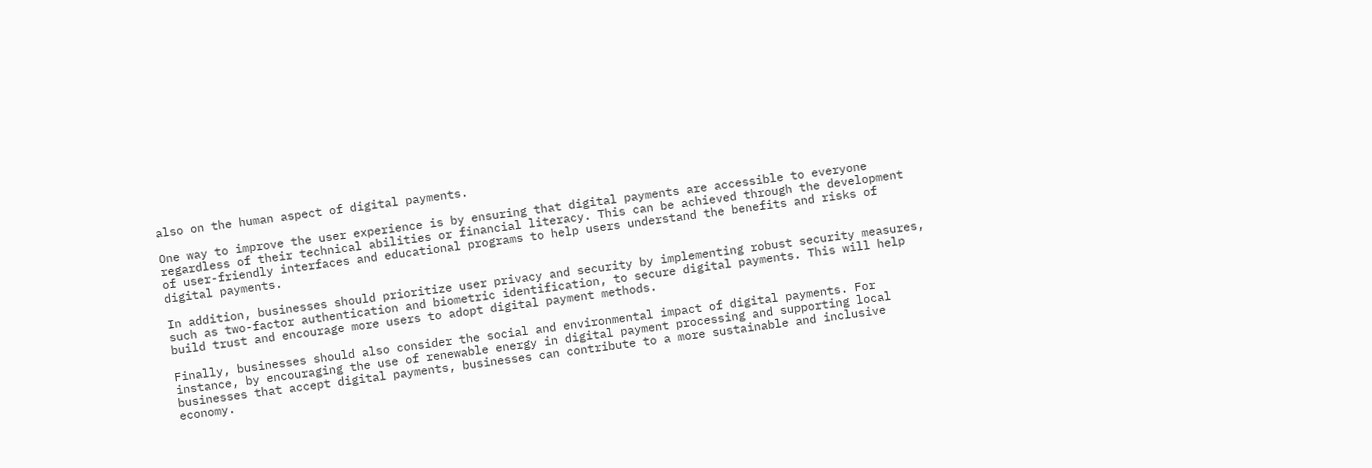also on the human aspect of digital payments.

One way to improve the user experience is by ensuring that digital payments are accessible to everyone regardless of their technical abilities or financial literacy. This can be achieved through the development of user-friendly interfaces and educational programs to help users understand the benefits and risks of digital payments.

In addition, businesses should prioritize user privacy and security by implementing robust security measures, such as two-factor authentication and biometric identification, to secure digital payments. This will help build trust and encourage more users to adopt digital payment methods.

Finally, businesses should also consider the social and environmental impact of digital payments. For instance, by encouraging the use of renewable energy in digital payment processing and supporting local businesses that accept digital payments, businesses can contribute to a more sustainable and inclusive economy.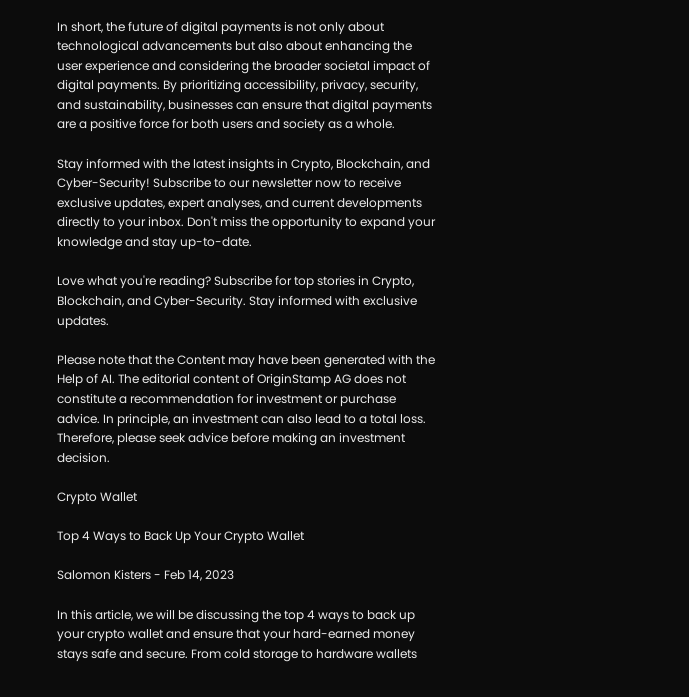In short, the future of digital payments is not only about technological advancements but also about enhancing the user experience and considering the broader societal impact of digital payments. By prioritizing accessibility, privacy, security, and sustainability, businesses can ensure that digital payments are a positive force for both users and society as a whole.

Stay informed with the latest insights in Crypto, Blockchain, and Cyber-Security! Subscribe to our newsletter now to receive exclusive updates, expert analyses, and current developments directly to your inbox. Don't miss the opportunity to expand your knowledge and stay up-to-date.

Love what you're reading? Subscribe for top stories in Crypto, Blockchain, and Cyber-Security. Stay informed with exclusive updates.

Please note that the Content may have been generated with the Help of AI. The editorial content of OriginStamp AG does not constitute a recommendation for investment or purchase advice. In principle, an investment can also lead to a total loss. Therefore, please seek advice before making an investment decision.

Crypto Wallet

Top 4 Ways to Back Up Your Crypto Wallet

Salomon Kisters - Feb 14, 2023

In this article, we will be discussing the top 4 ways to back up your crypto wallet and ensure that your hard-earned money stays safe and secure. From cold storage to hardware wallets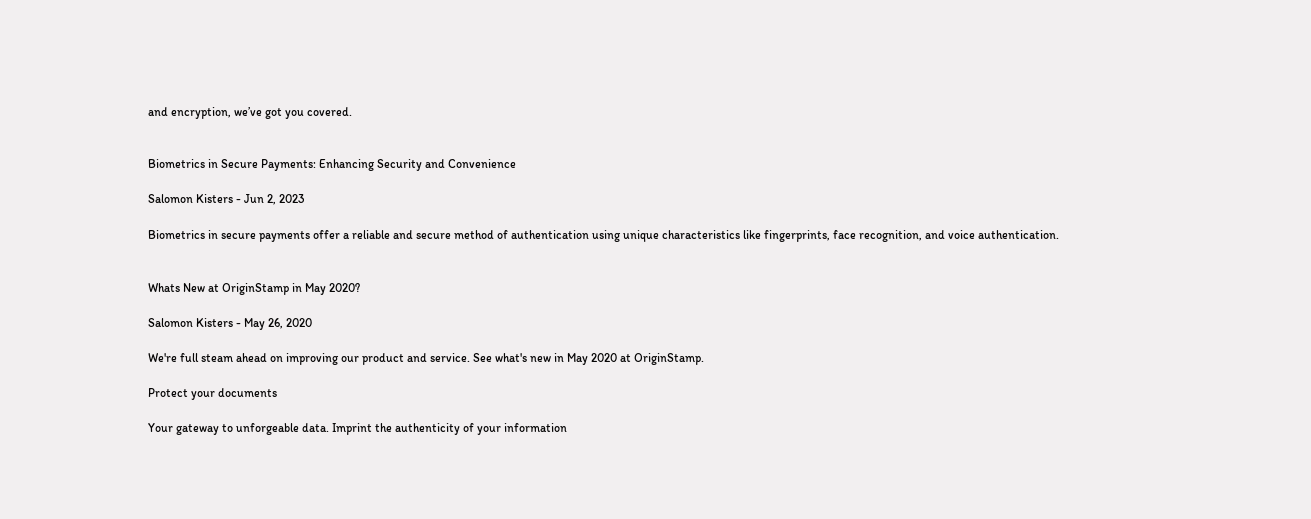and encryption, we’ve got you covered.


Biometrics in Secure Payments: Enhancing Security and Convenience

Salomon Kisters - Jun 2, 2023

Biometrics in secure payments offer a reliable and secure method of authentication using unique characteristics like fingerprints, face recognition, and voice authentication.


Whats New at OriginStamp in May 2020?

Salomon Kisters - May 26, 2020

We're full steam ahead on improving our product and service. See what's new in May 2020 at OriginStamp.

Protect your documents

Your gateway to unforgeable data. Imprint the authenticity of your information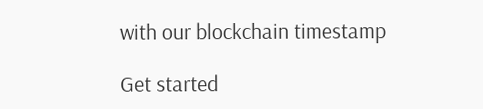with our blockchain timestamp

Get started